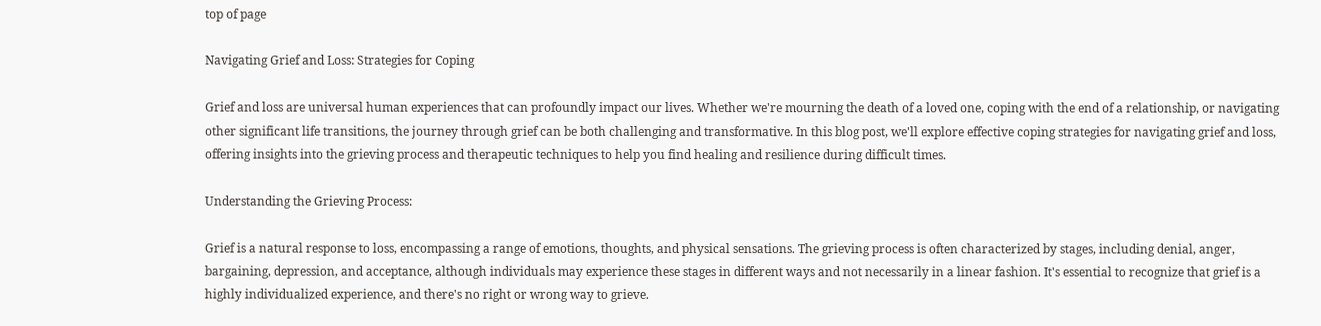top of page

Navigating Grief and Loss: Strategies for Coping

Grief and loss are universal human experiences that can profoundly impact our lives. Whether we're mourning the death of a loved one, coping with the end of a relationship, or navigating other significant life transitions, the journey through grief can be both challenging and transformative. In this blog post, we'll explore effective coping strategies for navigating grief and loss, offering insights into the grieving process and therapeutic techniques to help you find healing and resilience during difficult times.

Understanding the Grieving Process:

Grief is a natural response to loss, encompassing a range of emotions, thoughts, and physical sensations. The grieving process is often characterized by stages, including denial, anger, bargaining, depression, and acceptance, although individuals may experience these stages in different ways and not necessarily in a linear fashion. It's essential to recognize that grief is a highly individualized experience, and there's no right or wrong way to grieve.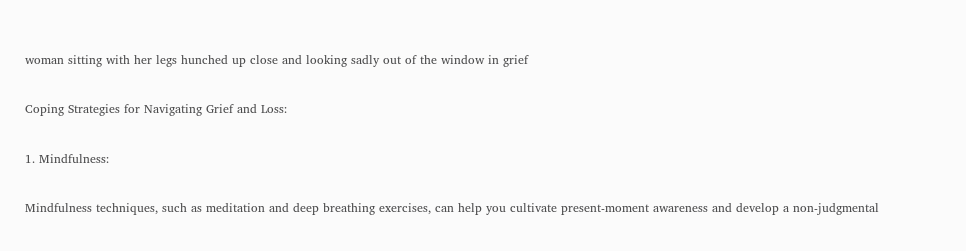woman sitting with her legs hunched up close and looking sadly out of the window in grief

Coping Strategies for Navigating Grief and Loss:

1. Mindfulness:

Mindfulness techniques, such as meditation and deep breathing exercises, can help you cultivate present-moment awareness and develop a non-judgmental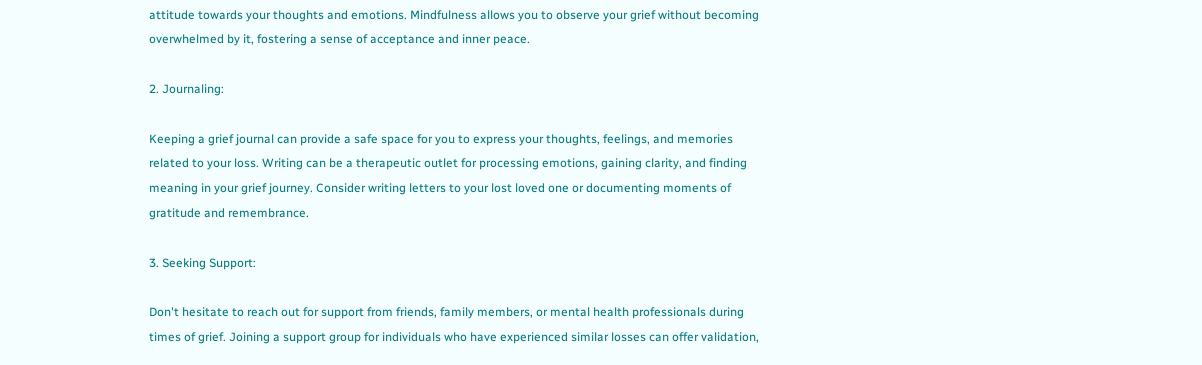attitude towards your thoughts and emotions. Mindfulness allows you to observe your grief without becoming overwhelmed by it, fostering a sense of acceptance and inner peace.

2. Journaling:

Keeping a grief journal can provide a safe space for you to express your thoughts, feelings, and memories related to your loss. Writing can be a therapeutic outlet for processing emotions, gaining clarity, and finding meaning in your grief journey. Consider writing letters to your lost loved one or documenting moments of gratitude and remembrance.

3. Seeking Support:

Don't hesitate to reach out for support from friends, family members, or mental health professionals during times of grief. Joining a support group for individuals who have experienced similar losses can offer validation,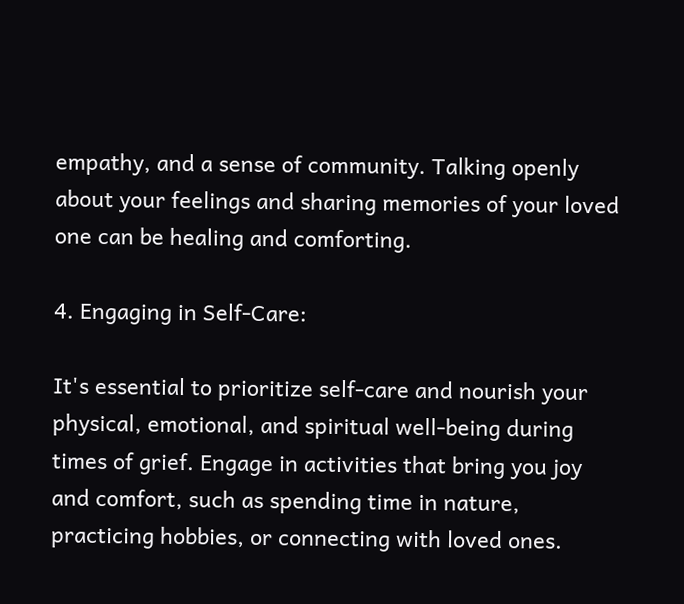empathy, and a sense of community. Talking openly about your feelings and sharing memories of your loved one can be healing and comforting.

4. Engaging in Self-Care:

It's essential to prioritize self-care and nourish your physical, emotional, and spiritual well-being during times of grief. Engage in activities that bring you joy and comfort, such as spending time in nature, practicing hobbies, or connecting with loved ones.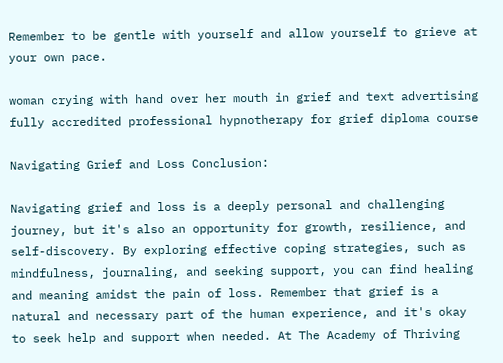Remember to be gentle with yourself and allow yourself to grieve at your own pace.

woman crying with hand over her mouth in grief and text advertising fully accredited professional hypnotherapy for grief diploma course

Navigating Grief and Loss Conclusion:

Navigating grief and loss is a deeply personal and challenging journey, but it's also an opportunity for growth, resilience, and self-discovery. By exploring effective coping strategies, such as mindfulness, journaling, and seeking support, you can find healing and meaning amidst the pain of loss. Remember that grief is a natural and necessary part of the human experience, and it's okay to seek help and support when needed. At The Academy of Thriving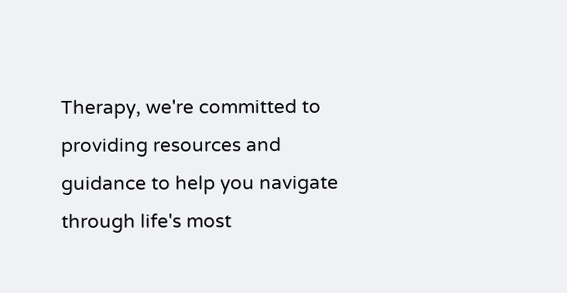Therapy, we're committed to providing resources and guidance to help you navigate through life's most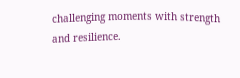challenging moments with strength and resilience.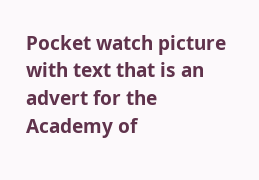Pocket watch picture with text that is an advert for the Academy of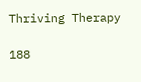Thriving Therapy

188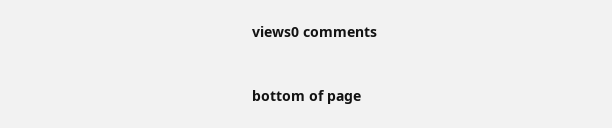views0 comments


bottom of page